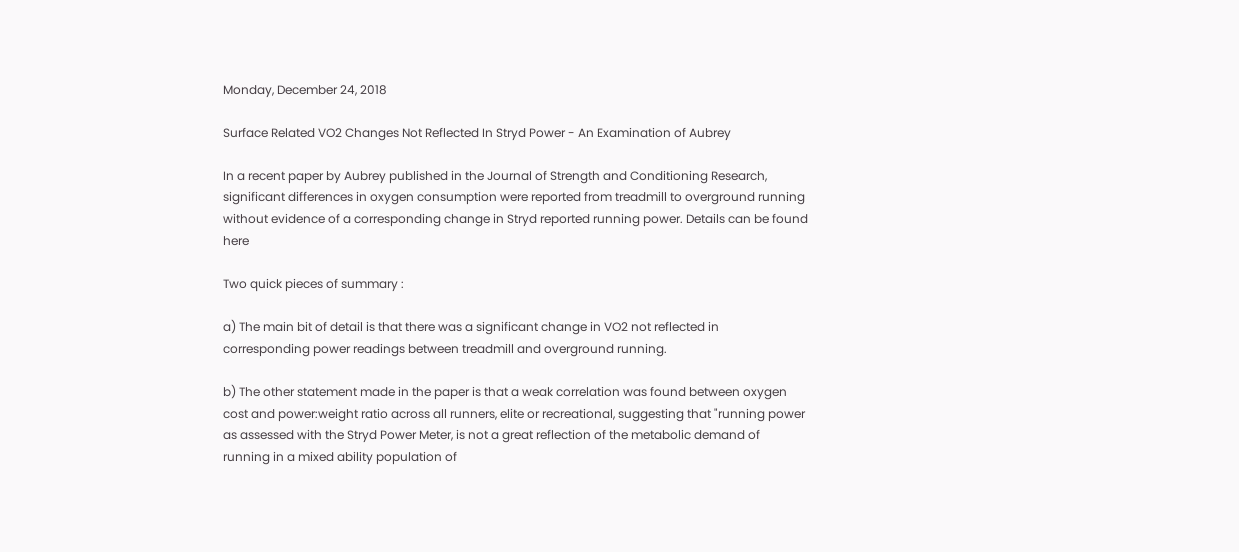Monday, December 24, 2018

Surface Related VO2 Changes Not Reflected In Stryd Power - An Examination of Aubrey

In a recent paper by Aubrey published in the Journal of Strength and Conditioning Research, significant differences in oxygen consumption were reported from treadmill to overground running without evidence of a corresponding change in Stryd reported running power. Details can be found here

Two quick pieces of summary :

a) The main bit of detail is that there was a significant change in VO2 not reflected in corresponding power readings between treadmill and overground running.

b) The other statement made in the paper is that a weak correlation was found between oxygen cost and power:weight ratio across all runners, elite or recreational, suggesting that "running power as assessed with the Stryd Power Meter, is not a great reflection of the metabolic demand of running in a mixed ability population of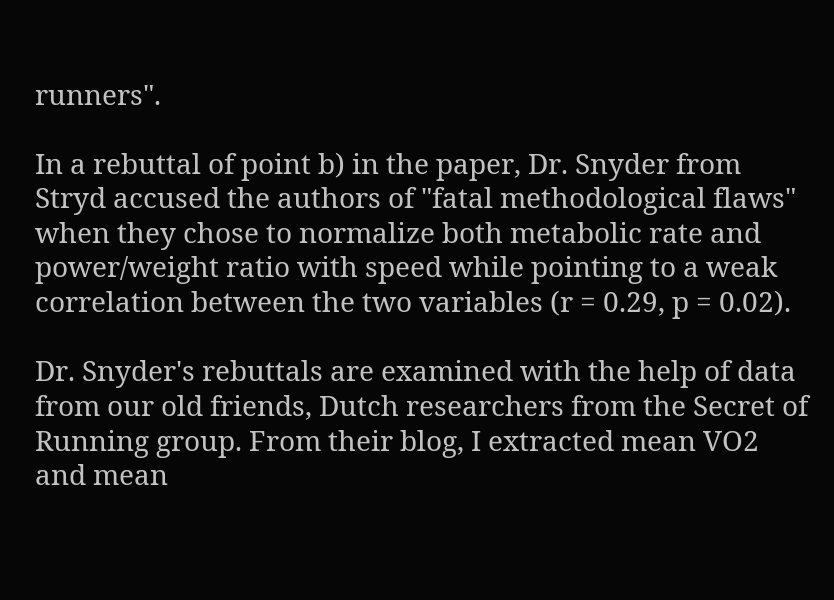runners".

In a rebuttal of point b) in the paper, Dr. Snyder from Stryd accused the authors of "fatal methodological flaws" when they chose to normalize both metabolic rate and power/weight ratio with speed while pointing to a weak correlation between the two variables (r = 0.29, p = 0.02).

Dr. Snyder's rebuttals are examined with the help of data from our old friends, Dutch researchers from the Secret of Running group. From their blog, I extracted mean VO2 and mean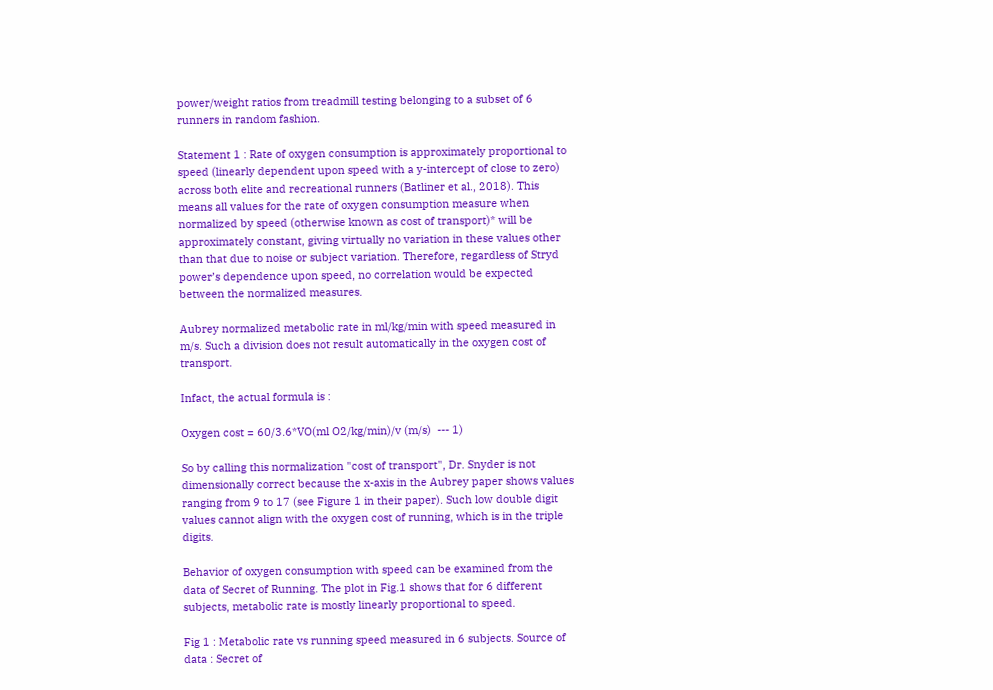power/weight ratios from treadmill testing belonging to a subset of 6 runners in random fashion.

Statement 1 : Rate of oxygen consumption is approximately proportional to speed (linearly dependent upon speed with a y-intercept of close to zero) across both elite and recreational runners (Batliner et al., 2018). This means all values for the rate of oxygen consumption measure when normalized by speed (otherwise known as cost of transport)* will be approximately constant, giving virtually no variation in these values other than that due to noise or subject variation. Therefore, regardless of Stryd power’s dependence upon speed, no correlation would be expected between the normalized measures.

Aubrey normalized metabolic rate in ml/kg/min with speed measured in m/s. Such a division does not result automatically in the oxygen cost of transport.

Infact, the actual formula is :

Oxygen cost = 60/3.6*VO(ml O2/kg/min)/v (m/s)  --- 1)

So by calling this normalization "cost of transport", Dr. Snyder is not dimensionally correct because the x-axis in the Aubrey paper shows values ranging from 9 to 17 (see Figure 1 in their paper). Such low double digit values cannot align with the oxygen cost of running, which is in the triple digits.

Behavior of oxygen consumption with speed can be examined from the data of Secret of Running. The plot in Fig.1 shows that for 6 different subjects, metabolic rate is mostly linearly proportional to speed.

Fig 1 : Metabolic rate vs running speed measured in 6 subjects. Source of data : Secret of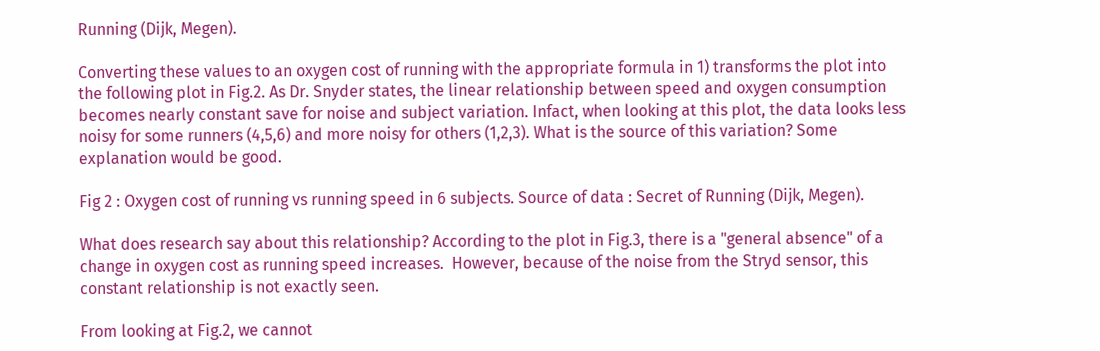Running (Dijk, Megen).

Converting these values to an oxygen cost of running with the appropriate formula in 1) transforms the plot into the following plot in Fig.2. As Dr. Snyder states, the linear relationship between speed and oxygen consumption becomes nearly constant save for noise and subject variation. Infact, when looking at this plot, the data looks less noisy for some runners (4,5,6) and more noisy for others (1,2,3). What is the source of this variation? Some explanation would be good.

Fig 2 : Oxygen cost of running vs running speed in 6 subjects. Source of data : Secret of Running (Dijk, Megen).

What does research say about this relationship? According to the plot in Fig.3, there is a "general absence" of a change in oxygen cost as running speed increases.  However, because of the noise from the Stryd sensor, this constant relationship is not exactly seen.

From looking at Fig.2, we cannot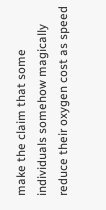make the claim that some individuals somehow magically reduce their oxygen cost as speed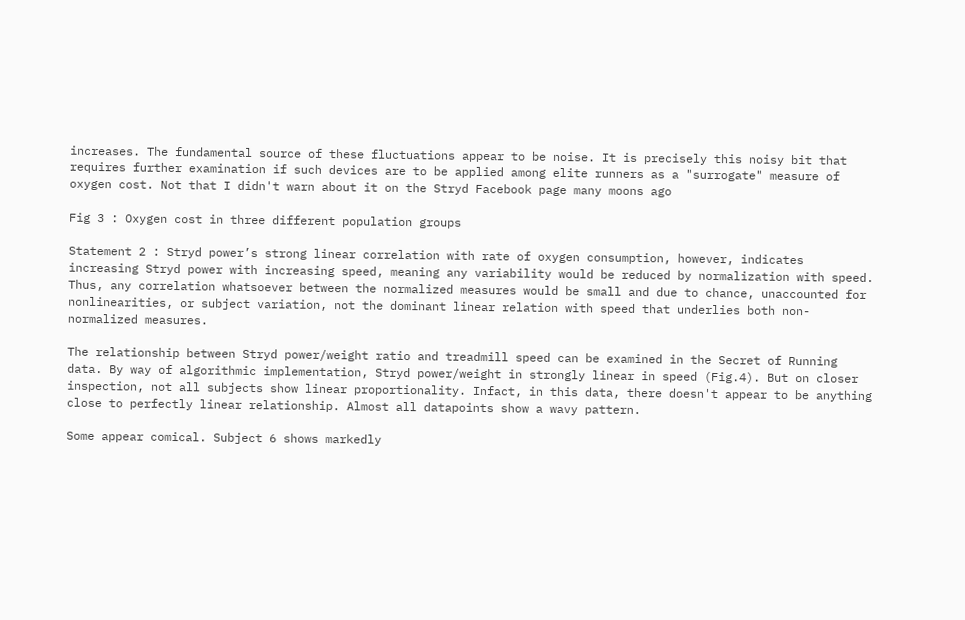increases. The fundamental source of these fluctuations appear to be noise. It is precisely this noisy bit that requires further examination if such devices are to be applied among elite runners as a "surrogate" measure of oxygen cost. Not that I didn't warn about it on the Stryd Facebook page many moons ago

Fig 3 : Oxygen cost in three different population groups

Statement 2 : Stryd power’s strong linear correlation with rate of oxygen consumption, however, indicates increasing Stryd power with increasing speed, meaning any variability would be reduced by normalization with speed. Thus, any correlation whatsoever between the normalized measures would be small and due to chance, unaccounted for nonlinearities, or subject variation, not the dominant linear relation with speed that underlies both non-normalized measures.

The relationship between Stryd power/weight ratio and treadmill speed can be examined in the Secret of Running data. By way of algorithmic implementation, Stryd power/weight in strongly linear in speed (Fig.4). But on closer inspection, not all subjects show linear proportionality. Infact, in this data, there doesn't appear to be anything close to perfectly linear relationship. Almost all datapoints show a wavy pattern.

Some appear comical. Subject 6 shows markedly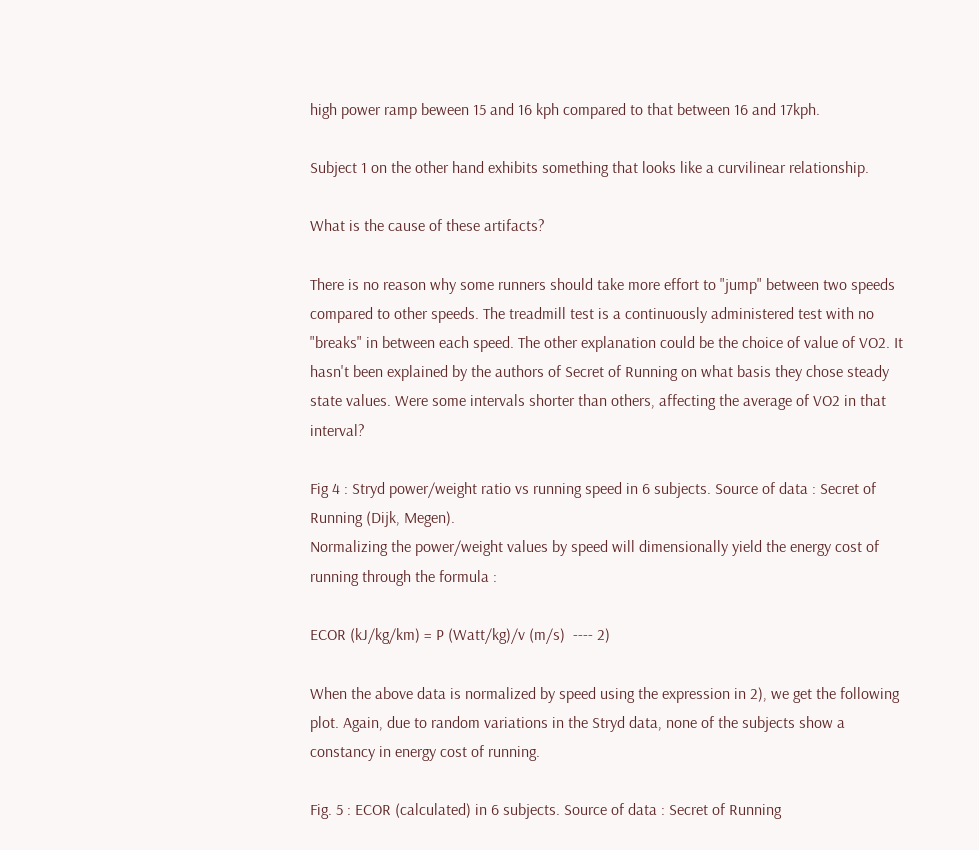high power ramp beween 15 and 16 kph compared to that between 16 and 17kph.

Subject 1 on the other hand exhibits something that looks like a curvilinear relationship.

What is the cause of these artifacts?

There is no reason why some runners should take more effort to "jump" between two speeds compared to other speeds. The treadmill test is a continuously administered test with no "breaks" in between each speed. The other explanation could be the choice of value of VO2. It hasn't been explained by the authors of Secret of Running on what basis they chose steady state values. Were some intervals shorter than others, affecting the average of VO2 in that interval?

Fig 4 : Stryd power/weight ratio vs running speed in 6 subjects. Source of data : Secret of Running (Dijk, Megen).
Normalizing the power/weight values by speed will dimensionally yield the energy cost of running through the formula :

ECOR (kJ/kg/km) = P (Watt/kg)/v (m/s)  ---- 2)

When the above data is normalized by speed using the expression in 2), we get the following plot. Again, due to random variations in the Stryd data, none of the subjects show a constancy in energy cost of running.

Fig. 5 : ECOR (calculated) in 6 subjects. Source of data : Secret of Running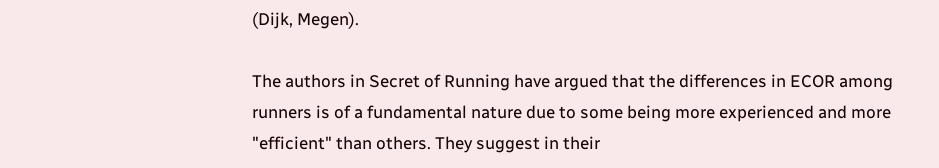(Dijk, Megen).

The authors in Secret of Running have argued that the differences in ECOR among runners is of a fundamental nature due to some being more experienced and more "efficient" than others. They suggest in their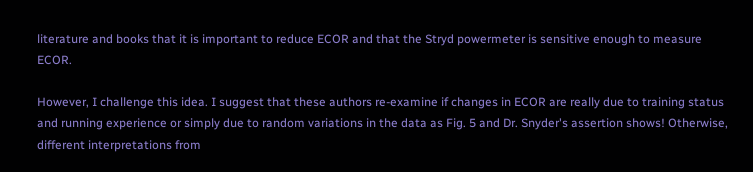literature and books that it is important to reduce ECOR and that the Stryd powermeter is sensitive enough to measure ECOR.

However, I challenge this idea. I suggest that these authors re-examine if changes in ECOR are really due to training status and running experience or simply due to random variations in the data as Fig. 5 and Dr. Snyder's assertion shows! Otherwise, different interpretations from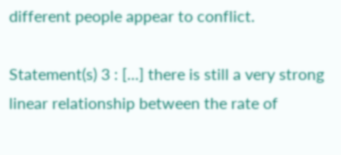different people appear to conflict.

Statement(s) 3 : [...] there is still a very strong linear relationship between the rate of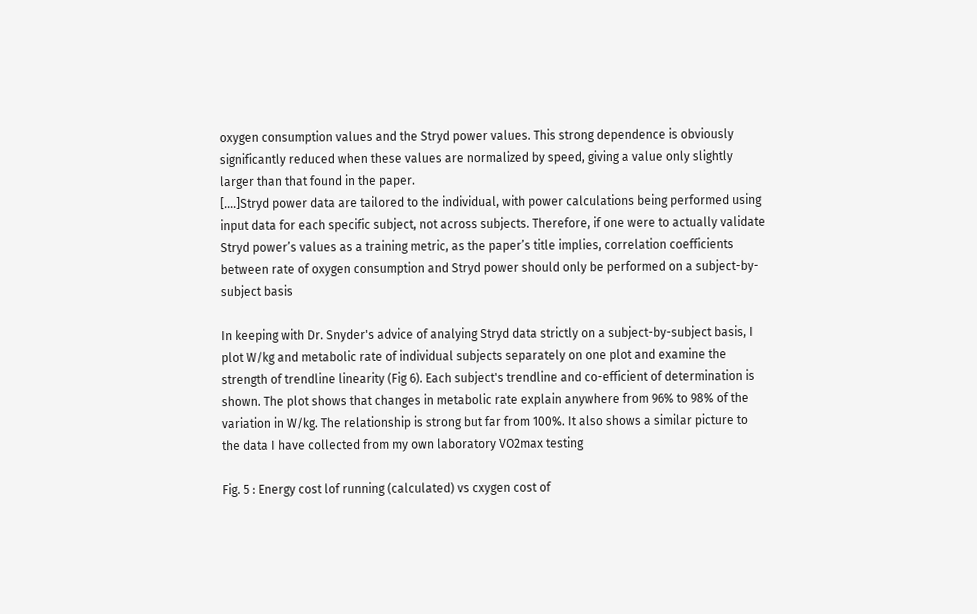oxygen consumption values and the Stryd power values. This strong dependence is obviously significantly reduced when these values are normalized by speed, giving a value only slightly larger than that found in the paper.
[....]Stryd power data are tailored to the individual, with power calculations being performed using input data for each specific subject, not across subjects. Therefore, if one were to actually validate Stryd power’s values as a training metric, as the paper’s title implies, correlation coefficients between rate of oxygen consumption and Stryd power should only be performed on a subject-by-subject basis

In keeping with Dr. Snyder's advice of analying Stryd data strictly on a subject-by-subject basis, I plot W/kg and metabolic rate of individual subjects separately on one plot and examine the strength of trendline linearity (Fig 6). Each subject's trendline and co-efficient of determination is shown. The plot shows that changes in metabolic rate explain anywhere from 96% to 98% of the variation in W/kg. The relationship is strong but far from 100%. It also shows a similar picture to the data I have collected from my own laboratory VO2max testing

Fig. 5 : Energy cost lof running (calculated) vs cxygen cost of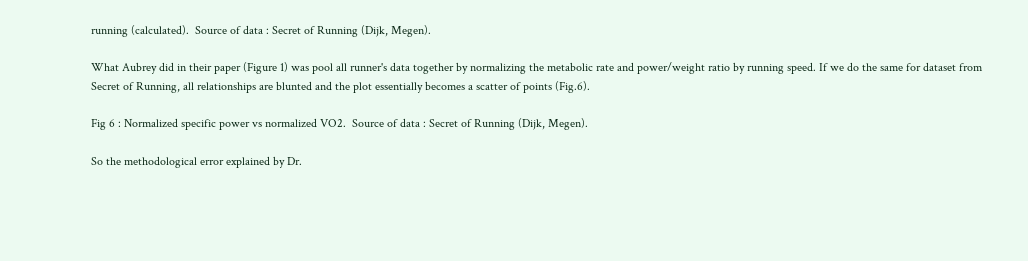running (calculated).  Source of data : Secret of Running (Dijk, Megen).

What Aubrey did in their paper (Figure 1) was pool all runner's data together by normalizing the metabolic rate and power/weight ratio by running speed. If we do the same for dataset from Secret of Running, all relationships are blunted and the plot essentially becomes a scatter of points (Fig.6).

Fig 6 : Normalized specific power vs normalized VO2.  Source of data : Secret of Running (Dijk, Megen).

So the methodological error explained by Dr.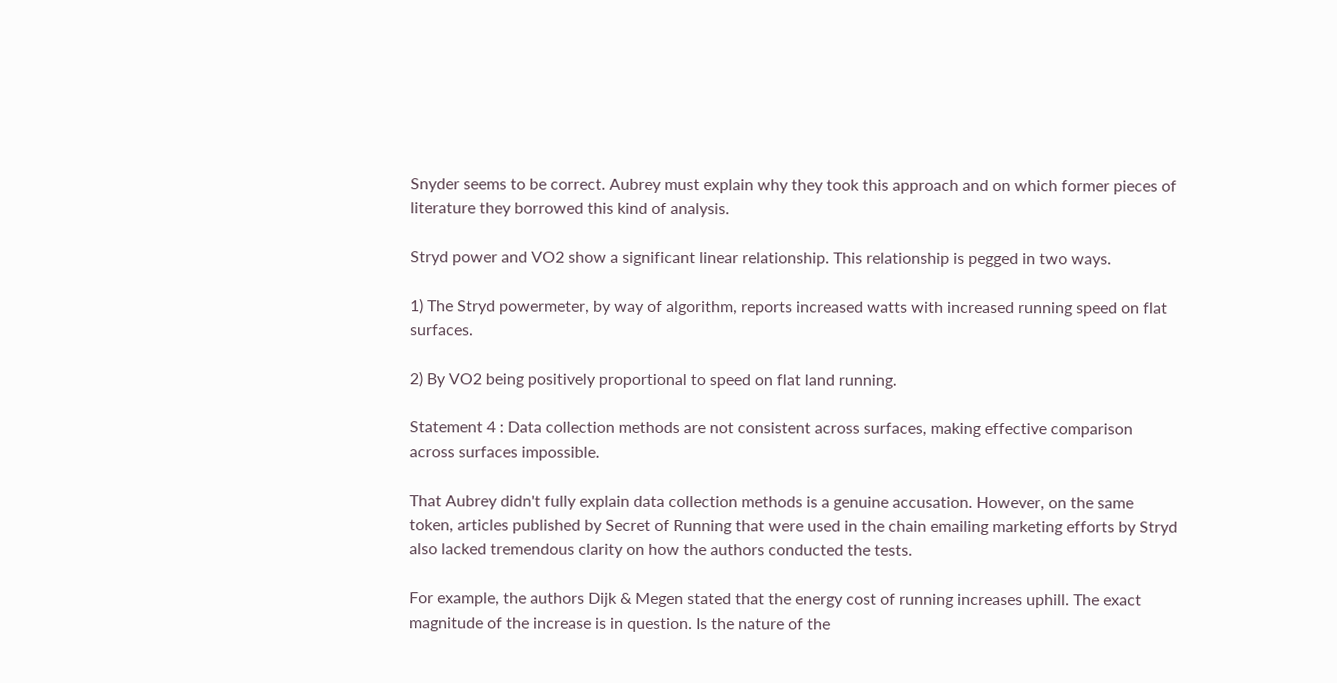Snyder seems to be correct. Aubrey must explain why they took this approach and on which former pieces of literature they borrowed this kind of analysis.

Stryd power and VO2 show a significant linear relationship. This relationship is pegged in two ways.

1) The Stryd powermeter, by way of algorithm, reports increased watts with increased running speed on flat surfaces.

2) By VO2 being positively proportional to speed on flat land running.

Statement 4 : Data collection methods are not consistent across surfaces, making effective comparison across surfaces impossible.

That Aubrey didn't fully explain data collection methods is a genuine accusation. However, on the same token, articles published by Secret of Running that were used in the chain emailing marketing efforts by Stryd also lacked tremendous clarity on how the authors conducted the tests.

For example, the authors Dijk & Megen stated that the energy cost of running increases uphill. The exact magnitude of the increase is in question. Is the nature of the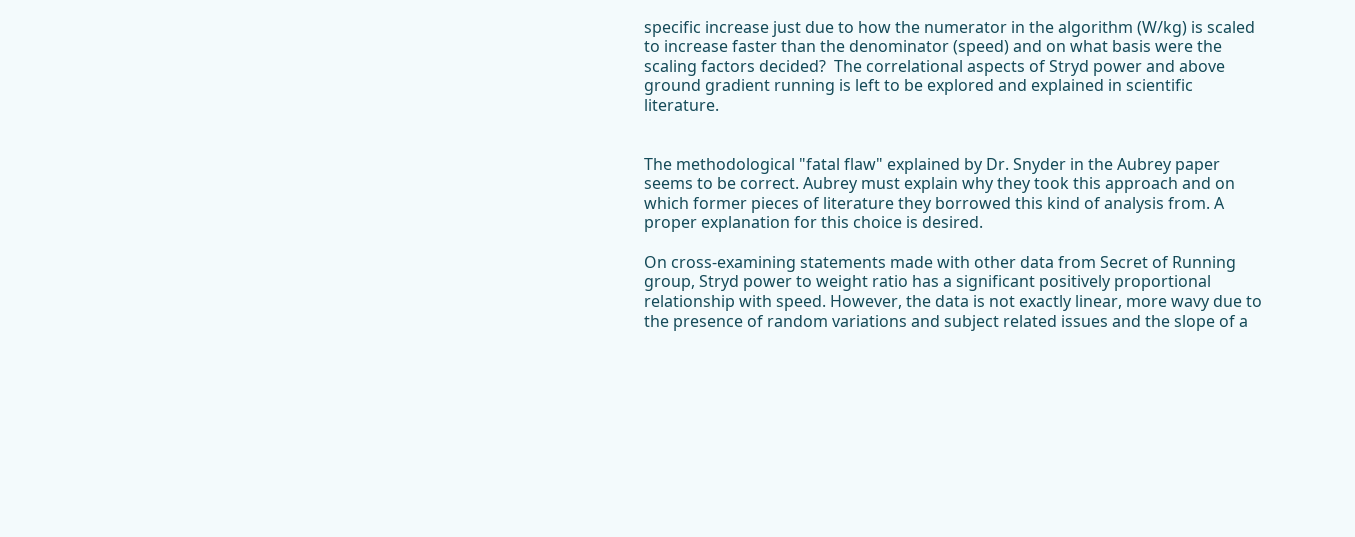specific increase just due to how the numerator in the algorithm (W/kg) is scaled to increase faster than the denominator (speed) and on what basis were the scaling factors decided?  The correlational aspects of Stryd power and above ground gradient running is left to be explored and explained in scientific literature.


The methodological "fatal flaw" explained by Dr. Snyder in the Aubrey paper seems to be correct. Aubrey must explain why they took this approach and on which former pieces of literature they borrowed this kind of analysis from. A proper explanation for this choice is desired.

On cross-examining statements made with other data from Secret of Running group, Stryd power to weight ratio has a significant positively proportional relationship with speed. However, the data is not exactly linear, more wavy due to the presence of random variations and subject related issues and the slope of a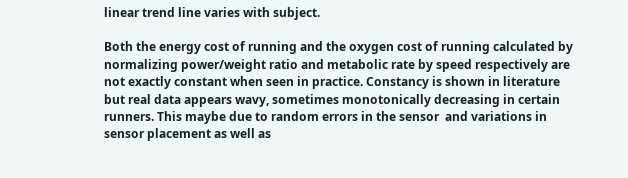linear trend line varies with subject.

Both the energy cost of running and the oxygen cost of running calculated by normalizing power/weight ratio and metabolic rate by speed respectively are not exactly constant when seen in practice. Constancy is shown in literature but real data appears wavy, sometimes monotonically decreasing in certain runners. This maybe due to random errors in the sensor  and variations in sensor placement as well as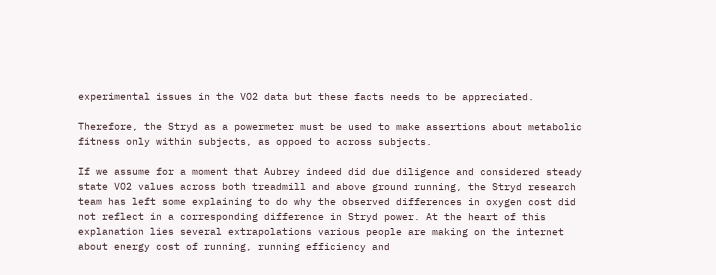experimental issues in the VO2 data but these facts needs to be appreciated.

Therefore, the Stryd as a powermeter must be used to make assertions about metabolic fitness only within subjects, as oppoed to across subjects.

If we assume for a moment that Aubrey indeed did due diligence and considered steady state VO2 values across both treadmill and above ground running, the Stryd research team has left some explaining to do why the observed differences in oxygen cost did not reflect in a corresponding difference in Stryd power. At the heart of this explanation lies several extrapolations various people are making on the internet about energy cost of running, running efficiency and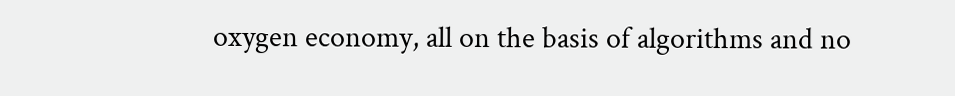oxygen economy, all on the basis of algorithms and no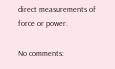direct measurements of force or power.

No comments: